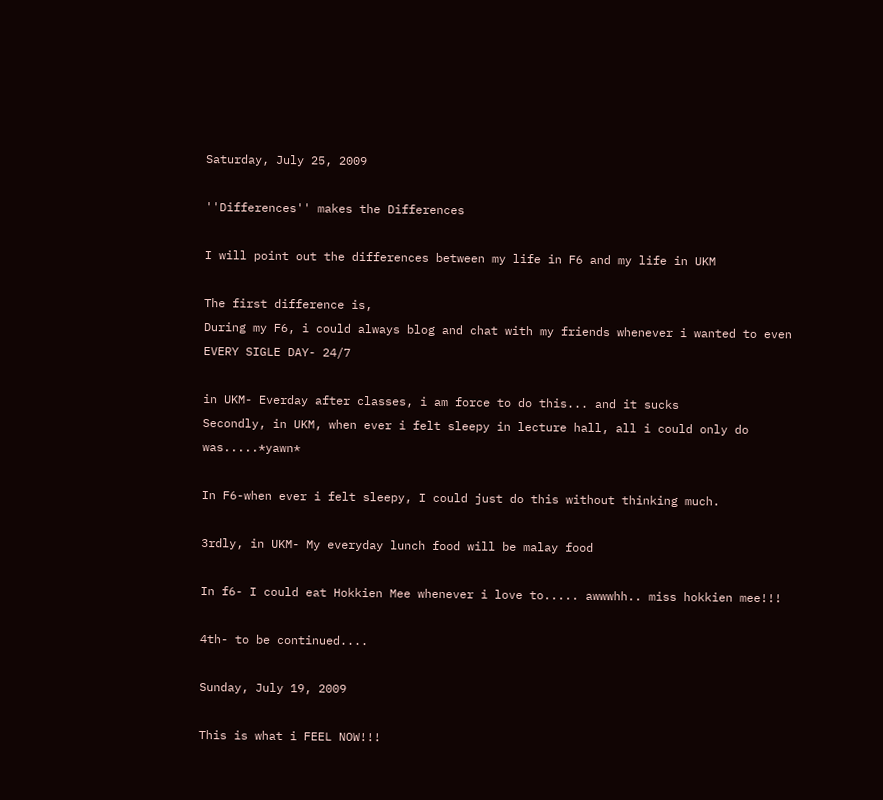Saturday, July 25, 2009

''Differences'' makes the Differences

I will point out the differences between my life in F6 and my life in UKM

The first difference is,
During my F6, i could always blog and chat with my friends whenever i wanted to even EVERY SIGLE DAY- 24/7

in UKM- Everday after classes, i am force to do this... and it sucks
Secondly, in UKM, when ever i felt sleepy in lecture hall, all i could only do was.....*yawn*

In F6-when ever i felt sleepy, I could just do this without thinking much.

3rdly, in UKM- My everyday lunch food will be malay food

In f6- I could eat Hokkien Mee whenever i love to..... awwwhh.. miss hokkien mee!!!

4th- to be continued....

Sunday, July 19, 2009

This is what i FEEL NOW!!!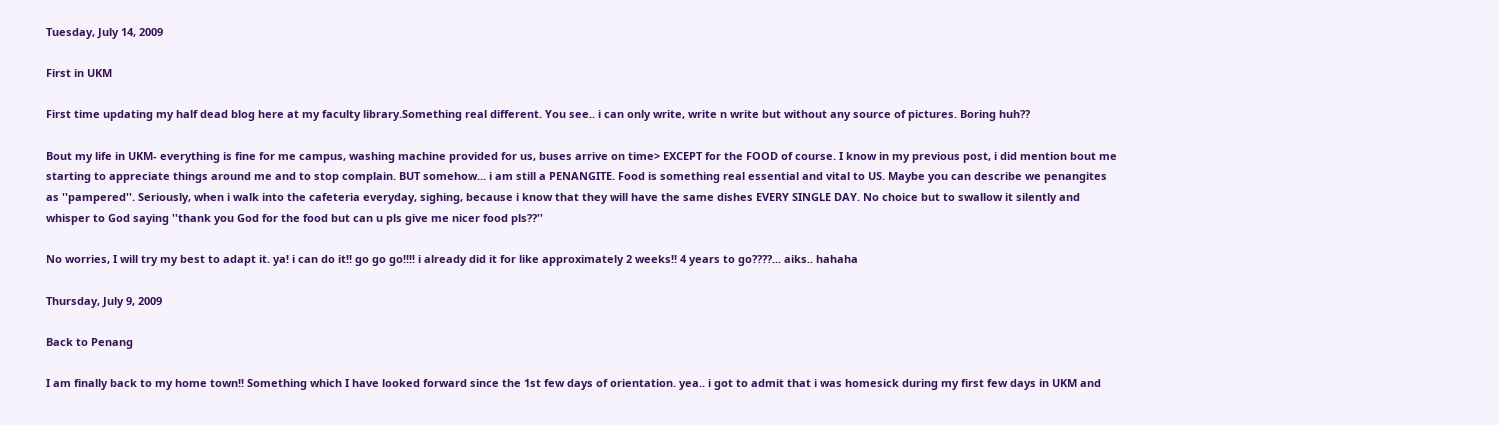Tuesday, July 14, 2009

First in UKM

First time updating my half dead blog here at my faculty library.Something real different. You see.. i can only write, write n write but without any source of pictures. Boring huh??

Bout my life in UKM- everything is fine for me campus, washing machine provided for us, buses arrive on time> EXCEPT for the FOOD of course. I know in my previous post, i did mention bout me starting to appreciate things around me and to stop complain. BUT somehow... i am still a PENANGITE. Food is something real essential and vital to US. Maybe you can describe we penangites as ''pampered''. Seriously, when i walk into the cafeteria everyday, sighing, because i know that they will have the same dishes EVERY SINGLE DAY. No choice but to swallow it silently and whisper to God saying ''thank you God for the food but can u pls give me nicer food pls??''

No worries, I will try my best to adapt it. ya! i can do it!! go go go!!!! i already did it for like approximately 2 weeks!! 4 years to go????... aiks.. hahaha

Thursday, July 9, 2009

Back to Penang

I am finally back to my home town!! Something which I have looked forward since the 1st few days of orientation. yea.. i got to admit that i was homesick during my first few days in UKM and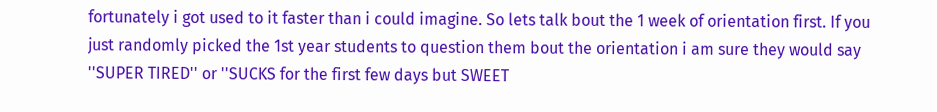fortunately i got used to it faster than i could imagine. So lets talk bout the 1 week of orientation first. If you just randomly picked the 1st year students to question them bout the orientation i am sure they would say ''SUPER TIRED'' or ''SUCKS for the first few days but SWEET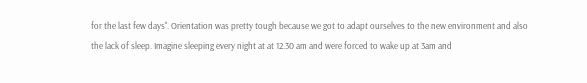for the last few days''. Orientation was pretty tough because we got to adapt ourselves to the new environment and also the lack of sleep. Imagine sleeping every night at at 12.30 am and were forced to wake up at 3am and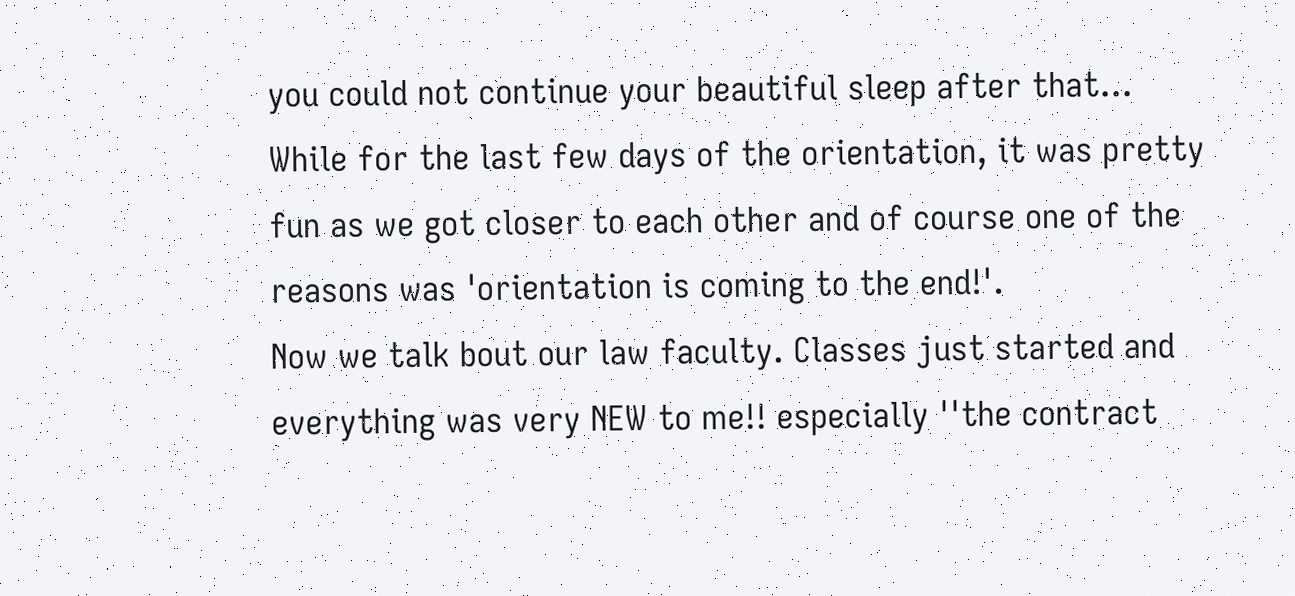you could not continue your beautiful sleep after that... While for the last few days of the orientation, it was pretty fun as we got closer to each other and of course one of the reasons was 'orientation is coming to the end!'.
Now we talk bout our law faculty. Classes just started and everything was very NEW to me!! especially ''the contract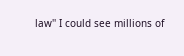law'' I could see millions of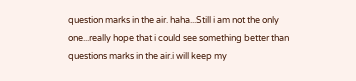question marks in the air. haha...Still i am not the only one...really hope that i could see something better than questions marks in the air.i will keep my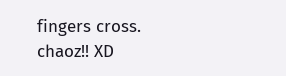fingers cross. chaoz!! XD